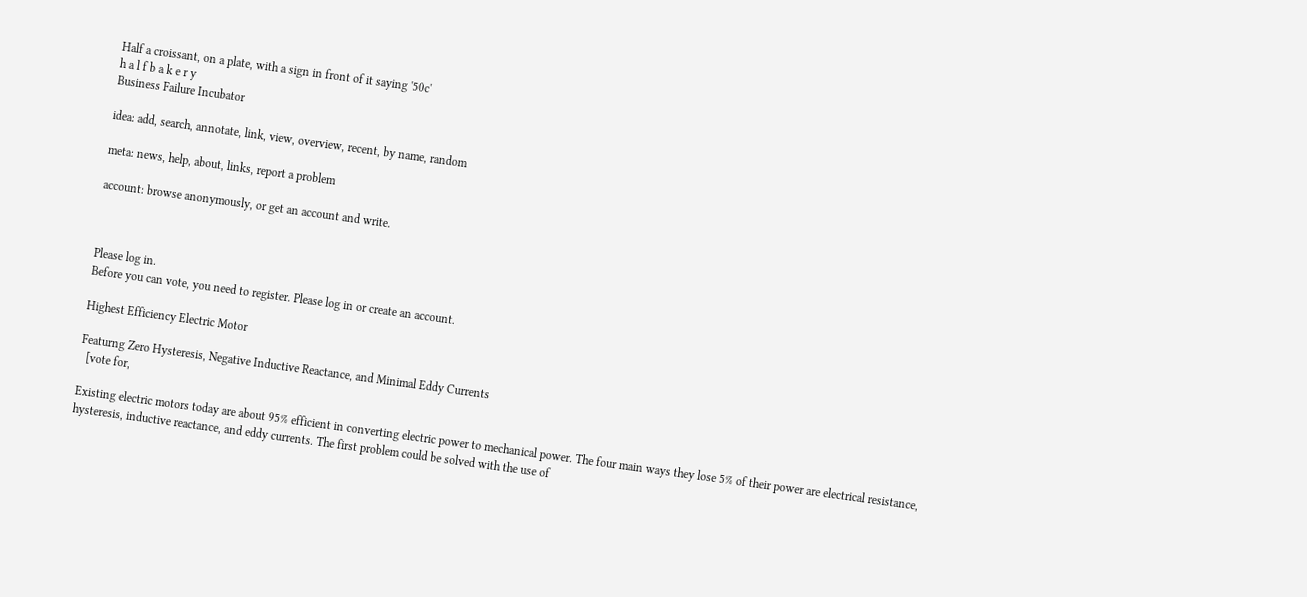Half a croissant, on a plate, with a sign in front of it saying '50c'
h a l f b a k e r y
Business Failure Incubator

idea: add, search, annotate, link, view, overview, recent, by name, random

meta: news, help, about, links, report a problem

account: browse anonymously, or get an account and write.



Please log in.
Before you can vote, you need to register. Please log in or create an account.

Highest Efficiency Electric Motor

Featurng Zero Hysteresis, Negative Inductive Reactance, and Minimal Eddy Currents
  [vote for,

Existing electric motors today are about 95% efficient in converting electric power to mechanical power. The four main ways they lose 5% of their power are electrical resistance, hysteresis, inductive reactance, and eddy currents. The first problem could be solved with the use of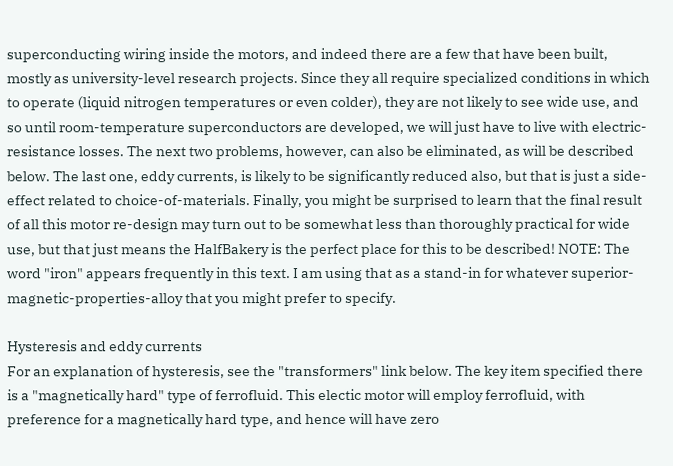superconducting wiring inside the motors, and indeed there are a few that have been built, mostly as university-level research projects. Since they all require specialized conditions in which to operate (liquid nitrogen temperatures or even colder), they are not likely to see wide use, and so until room-temperature superconductors are developed, we will just have to live with electric-resistance losses. The next two problems, however, can also be eliminated, as will be described below. The last one, eddy currents, is likely to be significantly reduced also, but that is just a side-effect related to choice-of-materials. Finally, you might be surprised to learn that the final result of all this motor re-design may turn out to be somewhat less than thoroughly practical for wide use, but that just means the HalfBakery is the perfect place for this to be described! NOTE: The word "iron" appears frequently in this text. I am using that as a stand-in for whatever superior-magnetic-properties-alloy that you might prefer to specify.

Hysteresis and eddy currents
For an explanation of hysteresis, see the "transformers" link below. The key item specified there is a "magnetically hard" type of ferrofluid. This electic motor will employ ferrofluid, with preference for a magnetically hard type, and hence will have zero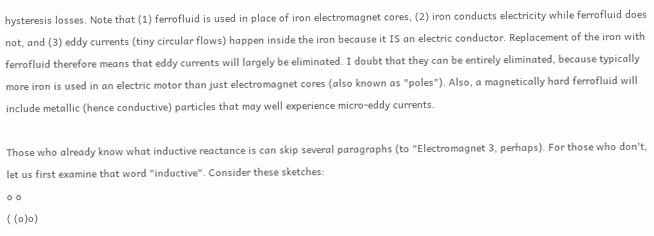hysteresis losses. Note that (1) ferrofluid is used in place of iron electromagnet cores, (2) iron conducts electricity while ferrofluid does not, and (3) eddy currents (tiny circular flows) happen inside the iron because it IS an electric conductor. Replacement of the iron with ferrofluid therefore means that eddy currents will largely be eliminated. I doubt that they can be entirely eliminated, because typically more iron is used in an electric motor than just electromagnet cores (also known as "poles"). Also, a magnetically hard ferrofluid will include metallic (hence conductive) particles that may well experience micro-eddy currents.

Those who already know what inductive reactance is can skip several paragraphs (to "Electromagnet 3, perhaps). For those who don't, let us first examine that word "inductive". Consider these sketches:
o o
( (o)o)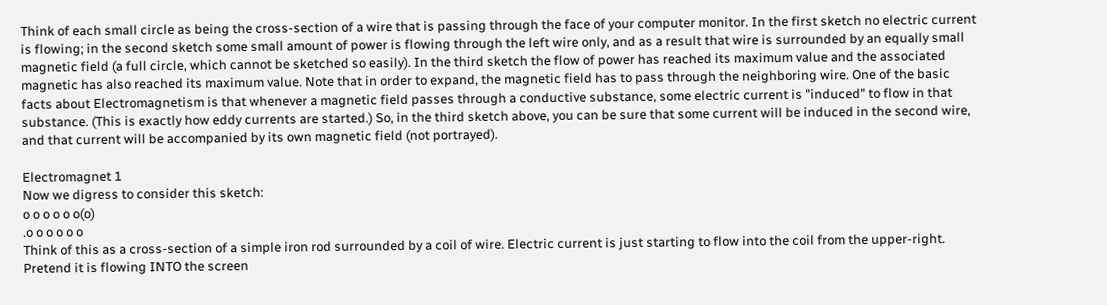Think of each small circle as being the cross-section of a wire that is passing through the face of your computer monitor. In the first sketch no electric current is flowing; in the second sketch some small amount of power is flowing through the left wire only, and as a result that wire is surrounded by an equally small magnetic field (a full circle, which cannot be sketched so easily). In the third sketch the flow of power has reached its maximum value and the associated magnetic has also reached its maximum value. Note that in order to expand, the magnetic field has to pass through the neighboring wire. One of the basic facts about Electromagnetism is that whenever a magnetic field passes through a conductive substance, some electric current is "induced" to flow in that substance. (This is exactly how eddy currents are started.) So, in the third sketch above, you can be sure that some current will be induced in the second wire, and that current will be accompanied by its own magnetic field (not portrayed).

Electromagnet 1
Now we digress to consider this sketch:
o o o o o o(o)
.o o o o o o
Think of this as a cross-section of a simple iron rod surrounded by a coil of wire. Electric current is just starting to flow into the coil from the upper-right. Pretend it is flowing INTO the screen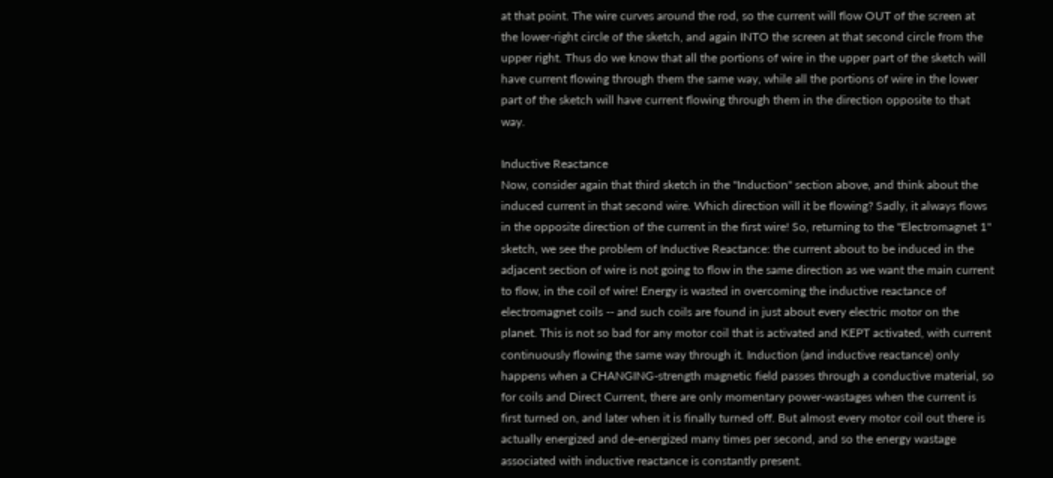at that point. The wire curves around the rod, so the current will flow OUT of the screen at the lower-right circle of the sketch, and again INTO the screen at that second circle from the upper right. Thus do we know that all the portions of wire in the upper part of the sketch will have current flowing through them the same way, while all the portions of wire in the lower part of the sketch will have current flowing through them in the direction opposite to that way.

Inductive Reactance
Now, consider again that third sketch in the "Induction" section above, and think about the induced current in that second wire. Which direction will it be flowing? Sadly, it always flows in the opposite direction of the current in the first wire! So, returning to the "Electromagnet 1" sketch, we see the problem of Inductive Reactance: the current about to be induced in the adjacent section of wire is not going to flow in the same direction as we want the main current to flow, in the coil of wire! Energy is wasted in overcoming the inductive reactance of electromagnet coils -- and such coils are found in just about every electric motor on the planet. This is not so bad for any motor coil that is activated and KEPT activated, with current continuously flowing the same way through it. Induction (and inductive reactance) only happens when a CHANGING-strength magnetic field passes through a conductive material, so for coils and Direct Current, there are only momentary power-wastages when the current is first turned on, and later when it is finally turned off. But almost every motor coil out there is actually energized and de-energized many times per second, and so the energy wastage associated with inductive reactance is constantly present.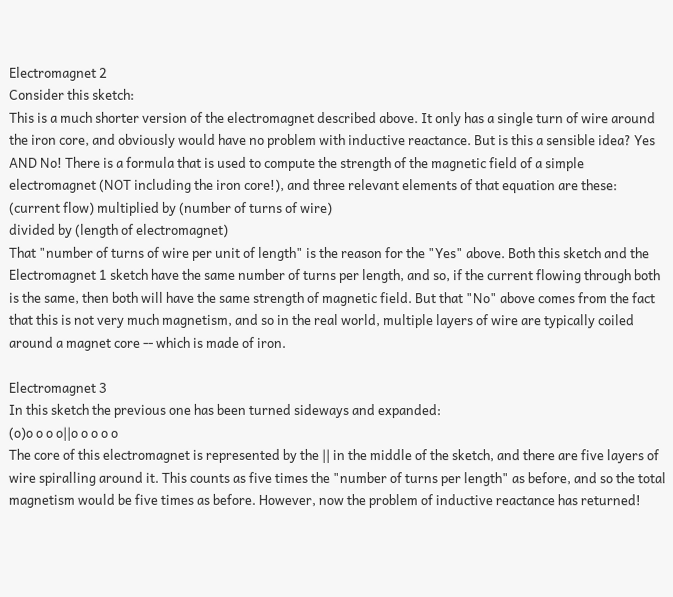Electromagnet 2
Consider this sketch:
This is a much shorter version of the electromagnet described above. It only has a single turn of wire around the iron core, and obviously would have no problem with inductive reactance. But is this a sensible idea? Yes AND No! There is a formula that is used to compute the strength of the magnetic field of a simple electromagnet (NOT including the iron core!), and three relevant elements of that equation are these:
(current flow) multiplied by (number of turns of wire)
divided by (length of electromagnet)
That "number of turns of wire per unit of length" is the reason for the "Yes" above. Both this sketch and the Electromagnet 1 sketch have the same number of turns per length, and so, if the current flowing through both is the same, then both will have the same strength of magnetic field. But that "No" above comes from the fact that this is not very much magnetism, and so in the real world, multiple layers of wire are typically coiled around a magnet core -- which is made of iron.

Electromagnet 3
In this sketch the previous one has been turned sideways and expanded:
(o)o o o o||o o o o o
The core of this electromagnet is represented by the || in the middle of the sketch, and there are five layers of wire spiralling around it. This counts as five times the "number of turns per length" as before, and so the total magnetism would be five times as before. However, now the problem of inductive reactance has returned!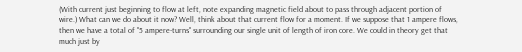(With current just beginning to flow at left, note expanding magnetic field about to pass through adjacent portion of wire.) What can we do about it now? Well, think about that current flow for a moment. If we suppose that 1 ampere flows, then we have a total of "5 ampere-turns" surrounding our single unit of length of iron core. We could in theory get that much just by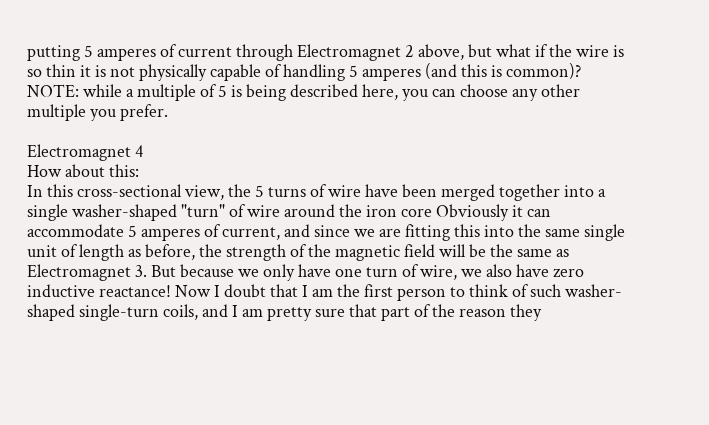putting 5 amperes of current through Electromagnet 2 above, but what if the wire is so thin it is not physically capable of handling 5 amperes (and this is common)? NOTE: while a multiple of 5 is being described here, you can choose any other multiple you prefer.

Electromagnet 4
How about this:
In this cross-sectional view, the 5 turns of wire have been merged together into a single washer-shaped "turn" of wire around the iron core Obviously it can accommodate 5 amperes of current, and since we are fitting this into the same single unit of length as before, the strength of the magnetic field will be the same as Electromagnet 3. But because we only have one turn of wire, we also have zero inductive reactance! Now I doubt that I am the first person to think of such washer-shaped single-turn coils, and I am pretty sure that part of the reason they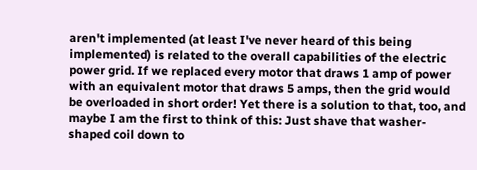aren't implemented (at least I've never heard of this being implemented) is related to the overall capabilities of the electric power grid. If we replaced every motor that draws 1 amp of power with an equivalent motor that draws 5 amps, then the grid would be overloaded in short order! Yet there is a solution to that, too, and maybe I am the first to think of this: Just shave that washer-shaped coil down to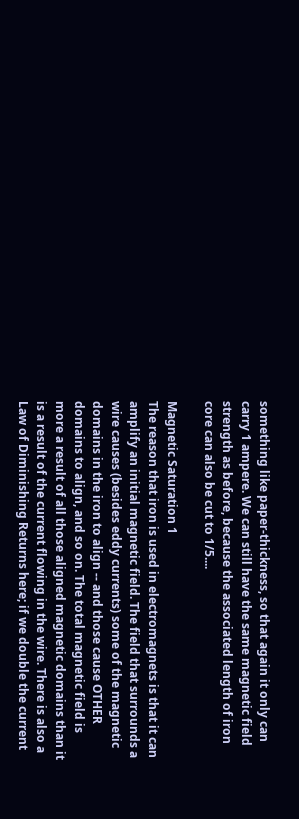something like paper-thickness, so that again it only can carry 1 ampere. We can still have the same magnetic field strength as before, because the associated length of iron core can also be cut to 1/5....

Magnetic Saturation 1
The reason that iron is used in electromagnets is that it can amplify an initial magnetic field. The field that surrounds a wire causes (besides eddy currents) some of the magnetic domains in the iron to align -- and those cause OTHER domains to align, and so on. The total magnetic field is more a result of all those aligned magnetic domains than it is a result of the current flowing in the wire. There is also a Law of Diminishing Returns here; if we double the current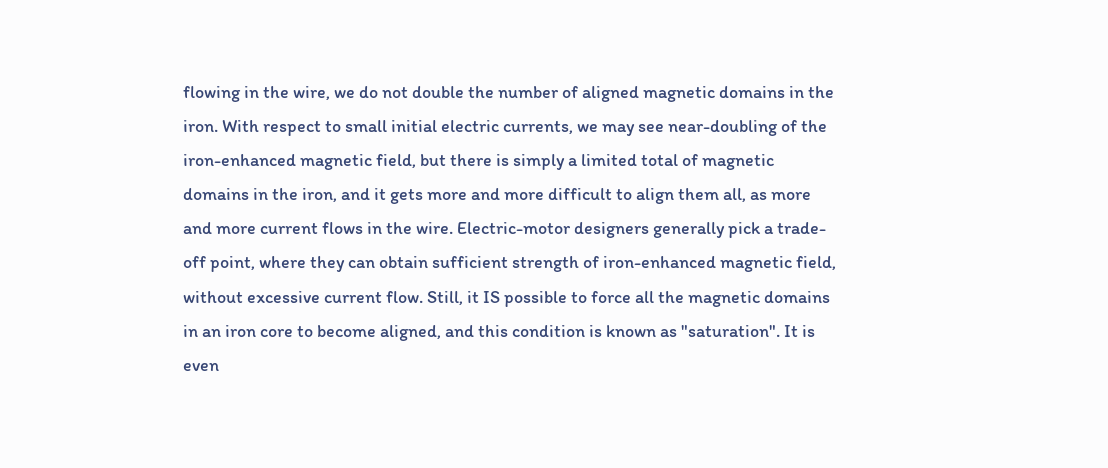flowing in the wire, we do not double the number of aligned magnetic domains in the iron. With respect to small initial electric currents, we may see near-doubling of the iron-enhanced magnetic field, but there is simply a limited total of magnetic domains in the iron, and it gets more and more difficult to align them all, as more and more current flows in the wire. Electric-motor designers generally pick a trade-off point, where they can obtain sufficient strength of iron-enhanced magnetic field, without excessive current flow. Still, it IS possible to force all the magnetic domains in an iron core to become aligned, and this condition is known as "saturation". It is even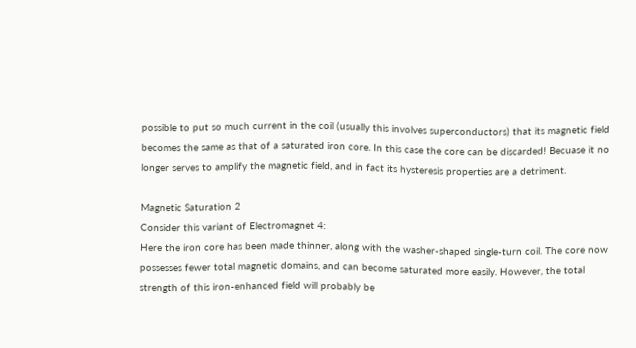possible to put so much current in the coil (usually this involves superconductors) that its magnetic field becomes the same as that of a saturated iron core. In this case the core can be discarded! Becuase it no longer serves to amplify the magnetic field, and in fact its hysteresis properties are a detriment.

Magnetic Saturation 2
Consider this variant of Electromagnet 4:
Here the iron core has been made thinner, along with the washer-shaped single-turn coil. The core now possesses fewer total magnetic domains, and can become saturated more easily. However, the total strength of this iron-enhanced field will probably be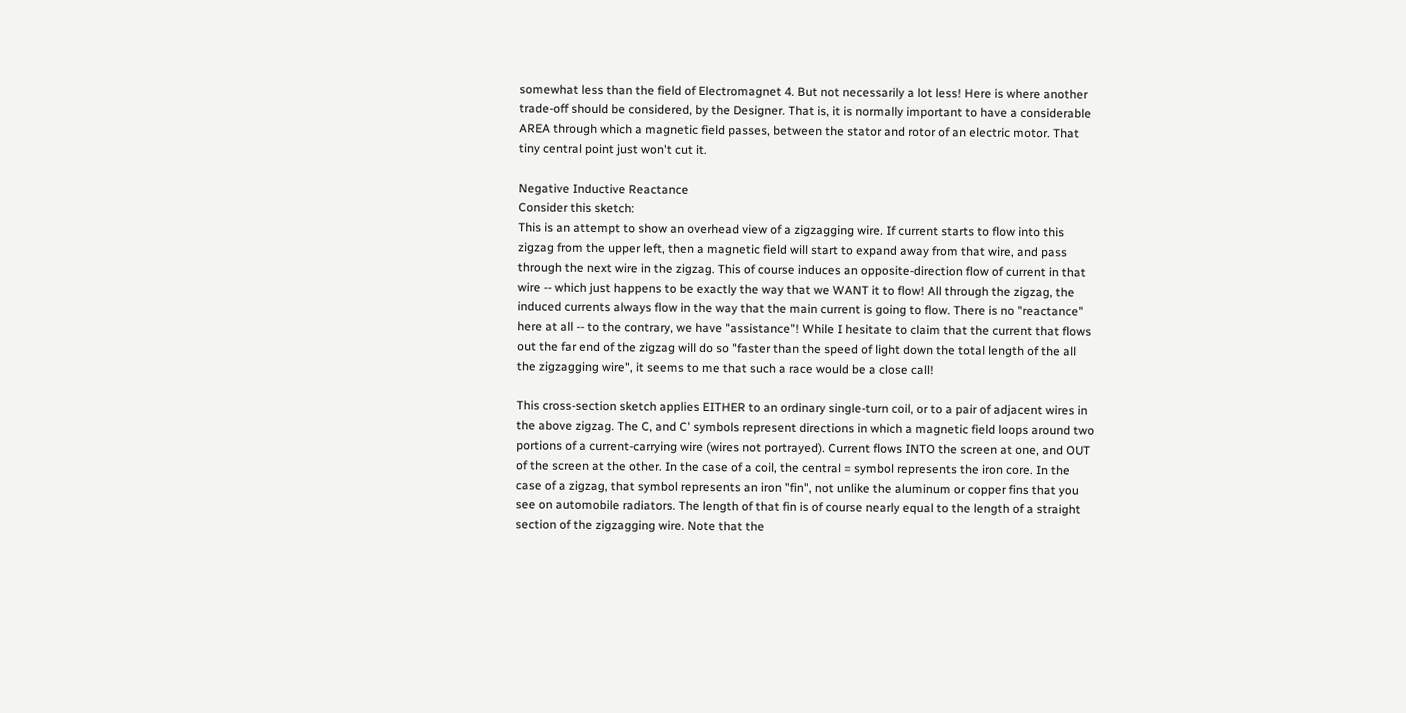somewhat less than the field of Electromagnet 4. But not necessarily a lot less! Here is where another trade-off should be considered, by the Designer. That is, it is normally important to have a considerable AREA through which a magnetic field passes, between the stator and rotor of an electric motor. That tiny central point just won't cut it.

Negative Inductive Reactance
Consider this sketch:
This is an attempt to show an overhead view of a zigzagging wire. If current starts to flow into this zigzag from the upper left, then a magnetic field will start to expand away from that wire, and pass through the next wire in the zigzag. This of course induces an opposite-direction flow of current in that wire -- which just happens to be exactly the way that we WANT it to flow! All through the zigzag, the induced currents always flow in the way that the main current is going to flow. There is no "reactance" here at all -- to the contrary, we have "assistance"! While I hesitate to claim that the current that flows out the far end of the zigzag will do so "faster than the speed of light down the total length of the all the zigzagging wire", it seems to me that such a race would be a close call!

This cross-section sketch applies EITHER to an ordinary single-turn coil, or to a pair of adjacent wires in the above zigzag. The C, and C' symbols represent directions in which a magnetic field loops around two portions of a current-carrying wire (wires not portrayed). Current flows INTO the screen at one, and OUT of the screen at the other. In the case of a coil, the central = symbol represents the iron core. In the case of a zigzag, that symbol represents an iron "fin", not unlike the aluminum or copper fins that you see on automobile radiators. The length of that fin is of course nearly equal to the length of a straight section of the zigzagging wire. Note that the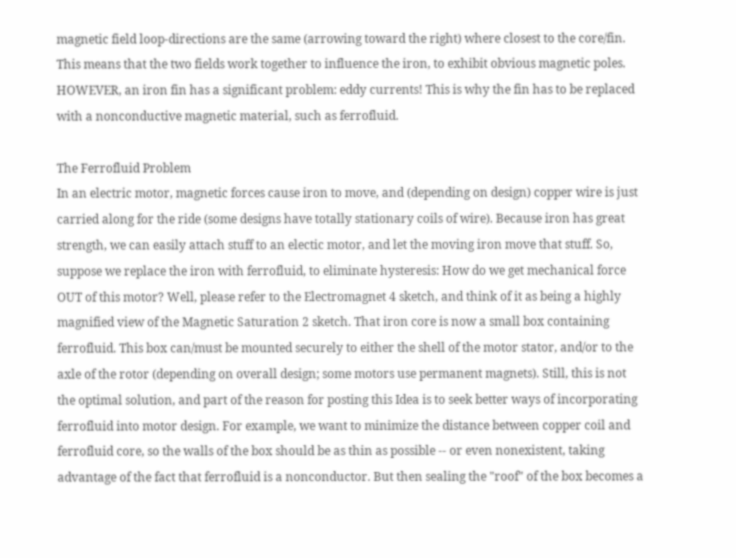magnetic field loop-directions are the same (arrowing toward the right) where closest to the core/fin. This means that the two fields work together to influence the iron, to exhibit obvious magnetic poles. HOWEVER, an iron fin has a significant problem: eddy currents! This is why the fin has to be replaced with a nonconductive magnetic material, such as ferrofluid.

The Ferrofluid Problem
In an electric motor, magnetic forces cause iron to move, and (depending on design) copper wire is just carried along for the ride (some designs have totally stationary coils of wire). Because iron has great strength, we can easily attach stuff to an electic motor, and let the moving iron move that stuff. So, suppose we replace the iron with ferrofluid, to eliminate hysteresis: How do we get mechanical force OUT of this motor? Well, please refer to the Electromagnet 4 sketch, and think of it as being a highly magnified view of the Magnetic Saturation 2 sketch. That iron core is now a small box containing ferrofluid. This box can/must be mounted securely to either the shell of the motor stator, and/or to the axle of the rotor (depending on overall design; some motors use permanent magnets). Still, this is not the optimal solution, and part of the reason for posting this Idea is to seek better ways of incorporating ferrofluid into motor design. For example, we want to minimize the distance between copper coil and ferrofluid core, so the walls of the box should be as thin as possible -- or even nonexistent, taking advantage of the fact that ferrofluid is a nonconductor. But then sealing the "roof" of the box becomes a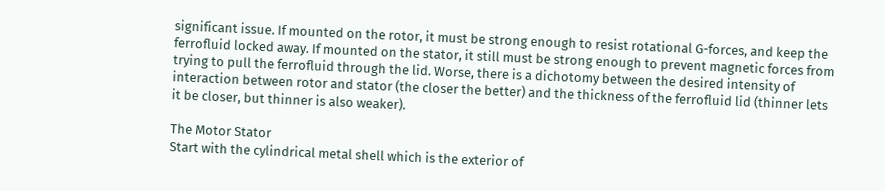significant issue. If mounted on the rotor, it must be strong enough to resist rotational G-forces, and keep the ferrofluid locked away. If mounted on the stator, it still must be strong enough to prevent magnetic forces from trying to pull the ferrofluid through the lid. Worse, there is a dichotomy between the desired intensity of interaction between rotor and stator (the closer the better) and the thickness of the ferrofluid lid (thinner lets it be closer, but thinner is also weaker).

The Motor Stator
Start with the cylindrical metal shell which is the exterior of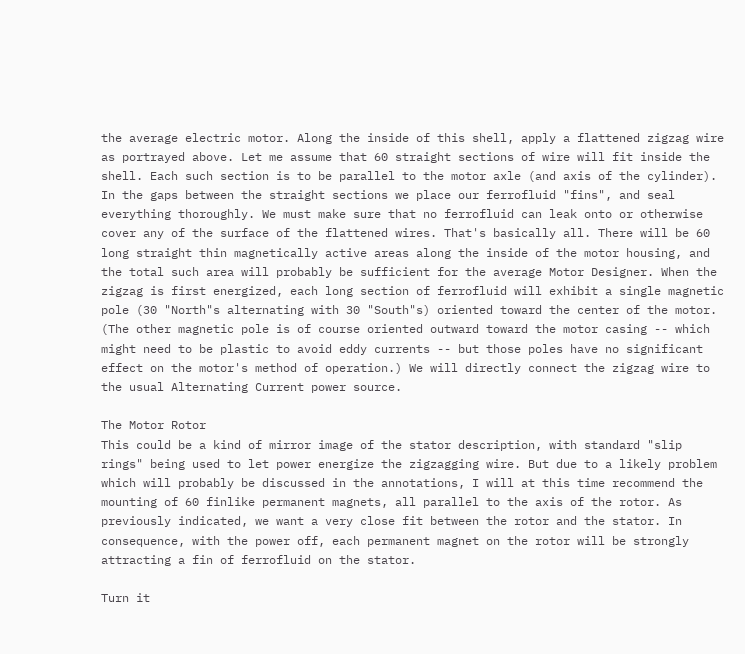the average electric motor. Along the inside of this shell, apply a flattened zigzag wire as portrayed above. Let me assume that 60 straight sections of wire will fit inside the shell. Each such section is to be parallel to the motor axle (and axis of the cylinder). In the gaps between the straight sections we place our ferrofluid "fins", and seal everything thoroughly. We must make sure that no ferrofluid can leak onto or otherwise cover any of the surface of the flattened wires. That's basically all. There will be 60 long straight thin magnetically active areas along the inside of the motor housing, and the total such area will probably be sufficient for the average Motor Designer. When the zigzag is first energized, each long section of ferrofluid will exhibit a single magnetic pole (30 "North"s alternating with 30 "South"s) oriented toward the center of the motor. (The other magnetic pole is of course oriented outward toward the motor casing -- which might need to be plastic to avoid eddy currents -- but those poles have no significant effect on the motor's method of operation.) We will directly connect the zigzag wire to the usual Alternating Current power source.

The Motor Rotor
This could be a kind of mirror image of the stator description, with standard "slip rings" being used to let power energize the zigzagging wire. But due to a likely problem which will probably be discussed in the annotations, I will at this time recommend the mounting of 60 finlike permanent magnets, all parallel to the axis of the rotor. As previously indicated, we want a very close fit between the rotor and the stator. In consequence, with the power off, each permanent magnet on the rotor will be strongly attracting a fin of ferrofluid on the stator.

Turn it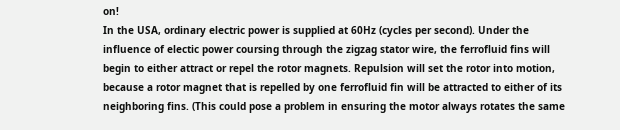on!
In the USA, ordinary electric power is supplied at 60Hz (cycles per second). Under the influence of electic power coursing through the zigzag stator wire, the ferrofluid fins will begin to either attract or repel the rotor magnets. Repulsion will set the rotor into motion, because a rotor magnet that is repelled by one ferrofluid fin will be attracted to either of its neighboring fins. (This could pose a problem in ensuring the motor always rotates the same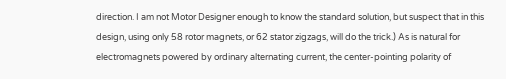direction. I am not Motor Designer enough to know the standard solution, but suspect that in this design, using only 58 rotor magnets, or 62 stator zigzags, will do the trick.) As is natural for electromagnets powered by ordinary alternating current, the center-pointing polarity of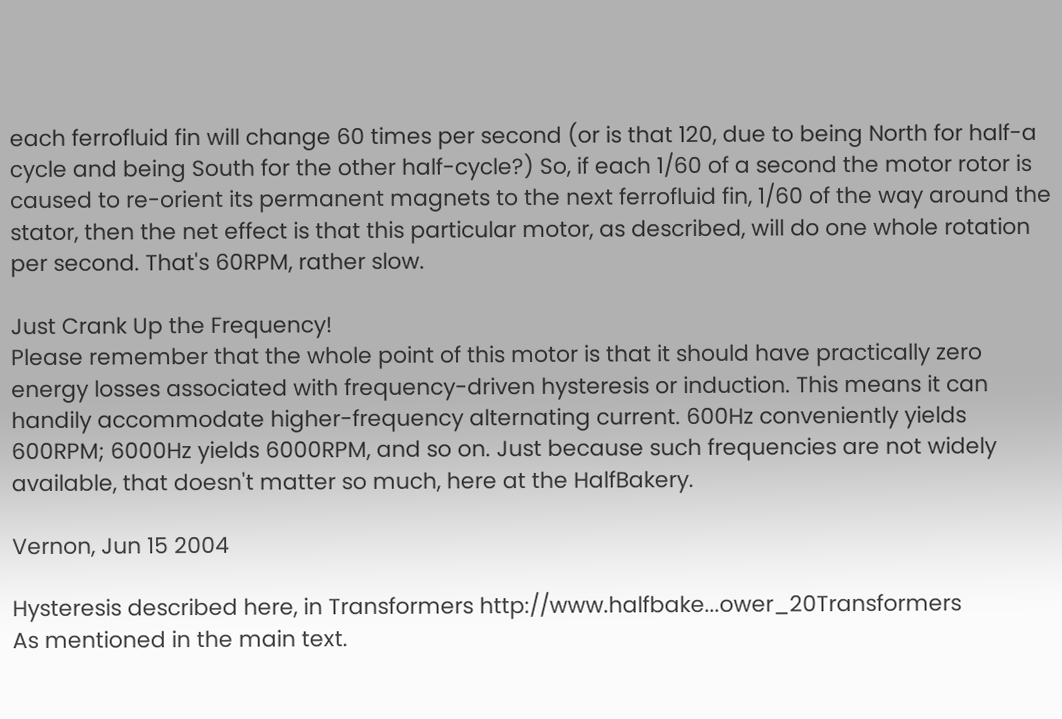each ferrofluid fin will change 60 times per second (or is that 120, due to being North for half-a cycle and being South for the other half-cycle?) So, if each 1/60 of a second the motor rotor is caused to re-orient its permanent magnets to the next ferrofluid fin, 1/60 of the way around the stator, then the net effect is that this particular motor, as described, will do one whole rotation per second. That's 60RPM, rather slow.

Just Crank Up the Frequency!
Please remember that the whole point of this motor is that it should have practically zero energy losses associated with frequency-driven hysteresis or induction. This means it can handily accommodate higher-frequency alternating current. 600Hz conveniently yields 600RPM; 6000Hz yields 6000RPM, and so on. Just because such frequencies are not widely available, that doesn't matter so much, here at the HalfBakery.

Vernon, Jun 15 2004

Hysteresis described here, in Transformers http://www.halfbake...ower_20Transformers
As mentioned in the main text.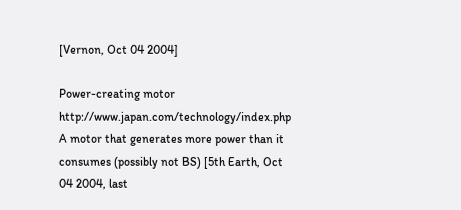[Vernon, Oct 04 2004]

Power-creating motor http://www.japan.com/technology/index.php
A motor that generates more power than it consumes (possibly not BS) [5th Earth, Oct 04 2004, last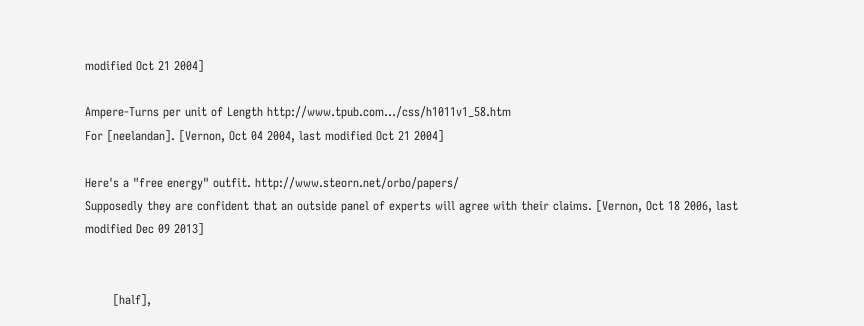modified Oct 21 2004]

Ampere-Turns per unit of Length http://www.tpub.com.../css/h1011v1_58.htm
For [neelandan]. [Vernon, Oct 04 2004, last modified Oct 21 2004]

Here's a "free energy" outfit. http://www.steorn.net/orbo/papers/
Supposedly they are confident that an outside panel of experts will agree with their claims. [Vernon, Oct 18 2006, last modified Dec 09 2013]


       [half],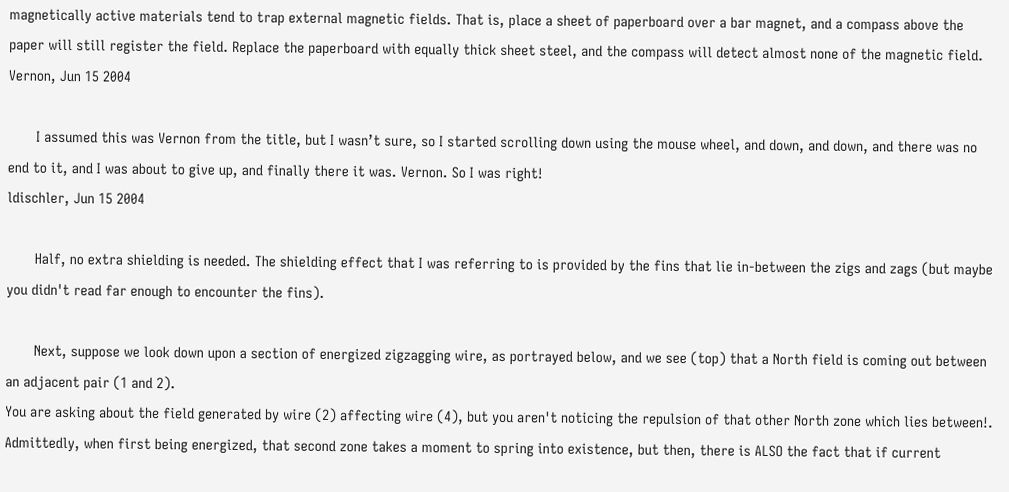magnetically active materials tend to trap external magnetic fields. That is, place a sheet of paperboard over a bar magnet, and a compass above the paper will still register the field. Replace the paperboard with equally thick sheet steel, and the compass will detect almost none of the magnetic field.
Vernon, Jun 15 2004

       I assumed this was Vernon from the title, but I wasn’t sure, so I started scrolling down using the mouse wheel, and down, and down, and there was no end to it, and I was about to give up, and finally there it was. Vernon. So I was right!
ldischler, Jun 15 2004

       Half, no extra shielding is needed. The shielding effect that I was referring to is provided by the fins that lie in-between the zigs and zags (but maybe you didn't read far enough to encounter the fins).

       Next, suppose we look down upon a section of energized zigzagging wire, as portrayed below, and we see (top) that a North field is coming out between an adjacent pair (1 and 2).
You are asking about the field generated by wire (2) affecting wire (4), but you aren't noticing the repulsion of that other North zone which lies between!. Admittedly, when first being energized, that second zone takes a moment to spring into existence, but then, there is ALSO the fact that if current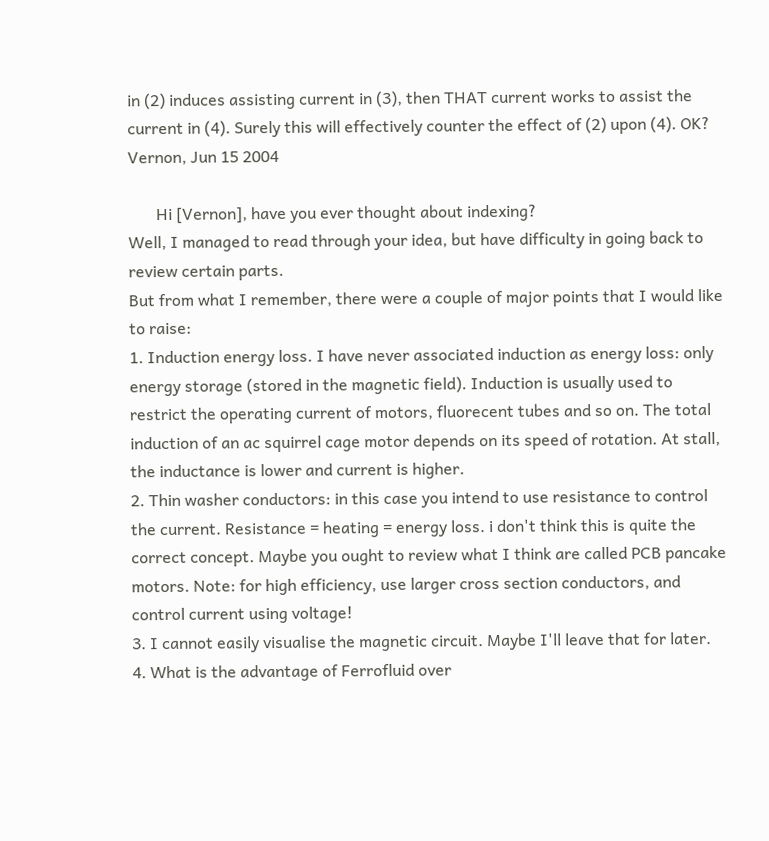in (2) induces assisting current in (3), then THAT current works to assist the current in (4). Surely this will effectively counter the effect of (2) upon (4). OK?
Vernon, Jun 15 2004

       Hi [Vernon], have you ever thought about indexing?
Well, I managed to read through your idea, but have difficulty in going back to review certain parts.
But from what I remember, there were a couple of major points that I would like to raise:
1. Induction energy loss. I have never associated induction as energy loss: only energy storage (stored in the magnetic field). Induction is usually used to restrict the operating current of motors, fluorecent tubes and so on. The total induction of an ac squirrel cage motor depends on its speed of rotation. At stall, the inductance is lower and current is higher.
2. Thin washer conductors: in this case you intend to use resistance to control the current. Resistance = heating = energy loss. i don't think this is quite the correct concept. Maybe you ought to review what I think are called PCB pancake motors. Note: for high efficiency, use larger cross section conductors, and control current using voltage!
3. I cannot easily visualise the magnetic circuit. Maybe I'll leave that for later.
4. What is the advantage of Ferrofluid over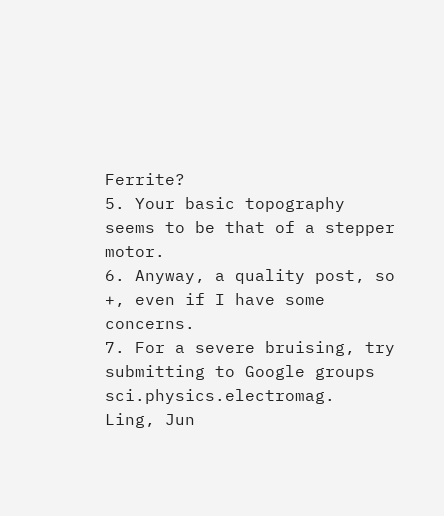Ferrite?
5. Your basic topography seems to be that of a stepper motor.
6. Anyway, a quality post, so +, even if I have some concerns.
7. For a severe bruising, try submitting to Google groups sci.physics.electromag.
Ling, Jun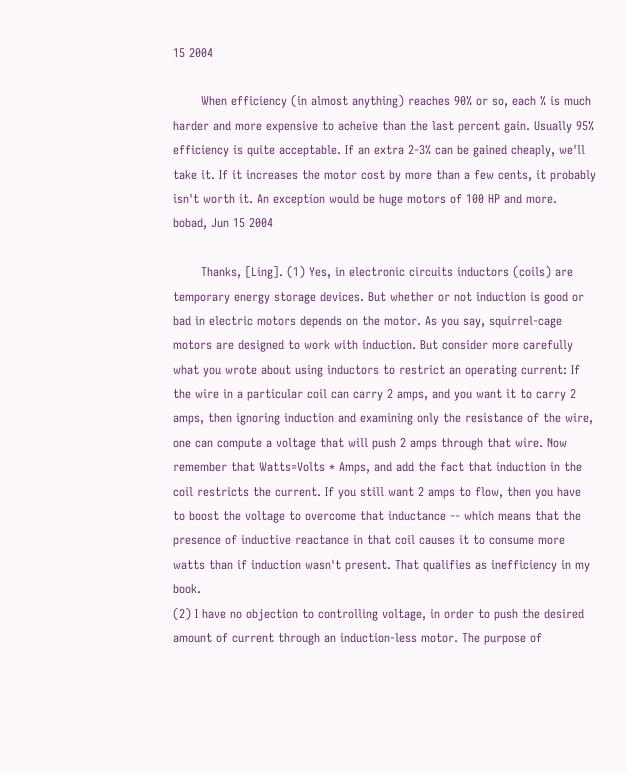15 2004

       When efficiency (in almost anything) reaches 90% or so, each % is much harder and more expensive to acheive than the last percent gain. Usually 95% efficiency is quite acceptable. If an extra 2-3% can be gained cheaply, we'll take it. If it increases the motor cost by more than a few cents, it probably isn't worth it. An exception would be huge motors of 100 HP and more.
bobad, Jun 15 2004

       Thanks, [Ling]. (1) Yes, in electronic circuits inductors (coils) are temporary energy storage devices. But whether or not induction is good or bad in electric motors depends on the motor. As you say, squirrel-cage motors are designed to work with induction. But consider more carefully what you wrote about using inductors to restrict an operating current: If the wire in a particular coil can carry 2 amps, and you want it to carry 2 amps, then ignoring induction and examining only the resistance of the wire, one can compute a voltage that will push 2 amps through that wire. Now remember that Watts=Volts * Amps, and add the fact that induction in the coil restricts the current. If you still want 2 amps to flow, then you have to boost the voltage to overcome that inductance -- which means that the presence of inductive reactance in that coil causes it to consume more watts than if induction wasn't present. That qualifies as inefficiency in my book.
(2) I have no objection to controlling voltage, in order to push the desired amount of current through an induction-less motor. The purpose of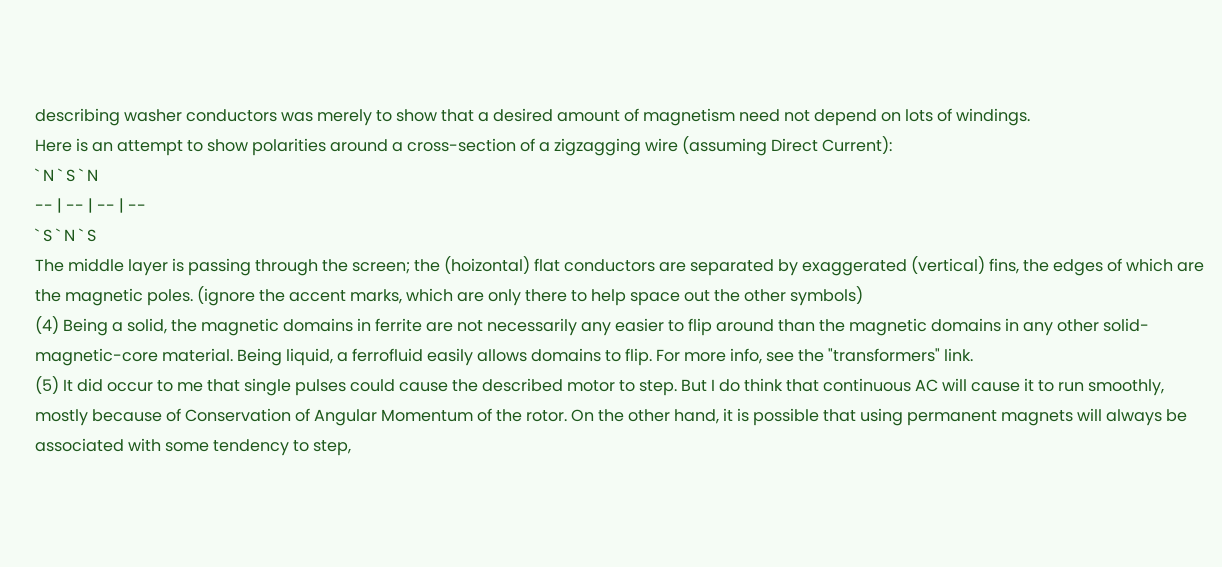describing washer conductors was merely to show that a desired amount of magnetism need not depend on lots of windings.
Here is an attempt to show polarities around a cross-section of a zigzagging wire (assuming Direct Current):
` N ` S ` N
-- | -- | -- | --
` S ` N ` S
The middle layer is passing through the screen; the (hoizontal) flat conductors are separated by exaggerated (vertical) fins, the edges of which are the magnetic poles. (ignore the accent marks, which are only there to help space out the other symbols)
(4) Being a solid, the magnetic domains in ferrite are not necessarily any easier to flip around than the magnetic domains in any other solid-magnetic-core material. Being liquid, a ferrofluid easily allows domains to flip. For more info, see the "transformers" link.
(5) It did occur to me that single pulses could cause the described motor to step. But I do think that continuous AC will cause it to run smoothly, mostly because of Conservation of Angular Momentum of the rotor. On the other hand, it is possible that using permanent magnets will always be associated with some tendency to step,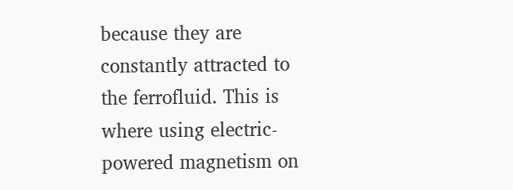because they are constantly attracted to the ferrofluid. This is where using electric-powered magnetism on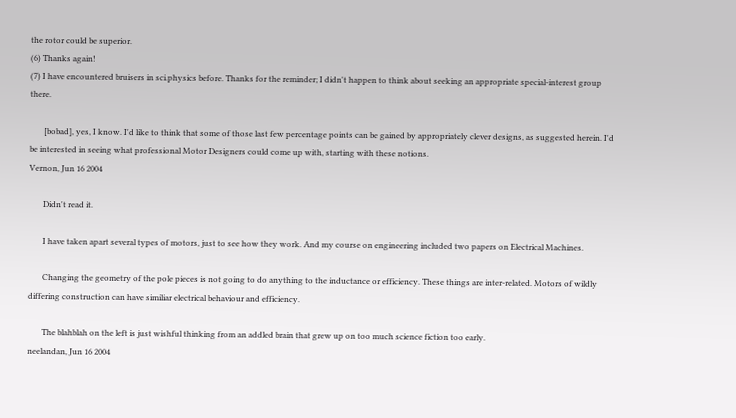the rotor could be superior.
(6) Thanks again!
(7) I have encountered bruisers in sci.physics before. Thanks for the reminder; I didn't happen to think about seeking an appropriate special-interest group there.

       [bobad], yes, I know. I'd like to think that some of those last few percentage points can be gained by appropriately clever designs, as suggested herein. I'd be interested in seeing what professional Motor Designers could come up with, starting with these notions.
Vernon, Jun 16 2004

       Didn't read it.

       I have taken apart several types of motors, just to see how they work. And my course on engineering included two papers on Electrical Machines.

       Changing the geometry of the pole pieces is not going to do anything to the inductance or efficiency. These things are inter-related. Motors of wildly differing construction can have similiar electrical behaviour and efficiency.

       The blahblah on the left is just wishful thinking from an addled brain that grew up on too much science fiction too early.
neelandan, Jun 16 2004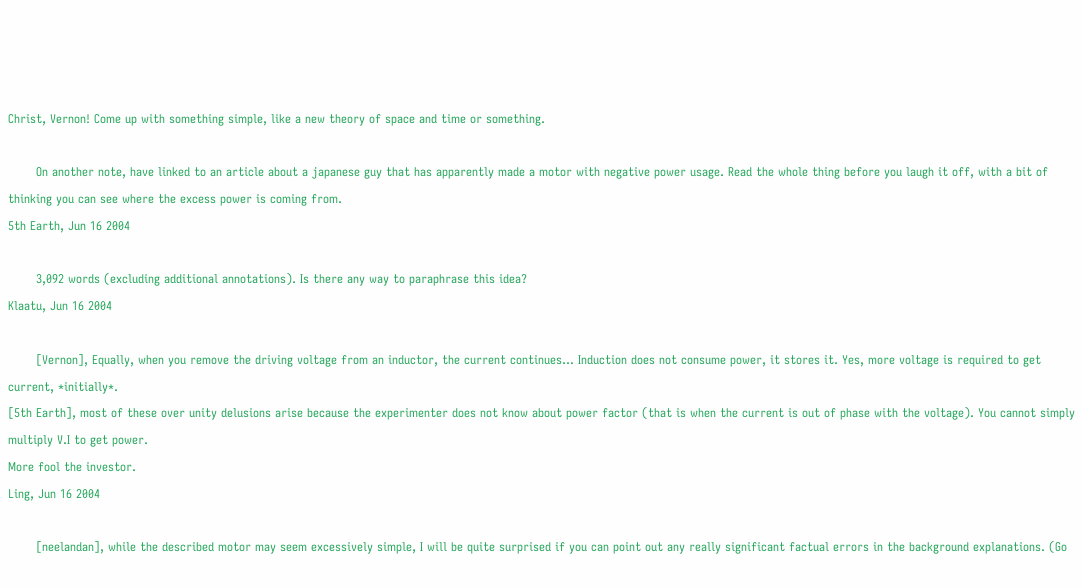Christ, Vernon! Come up with something simple, like a new theory of space and time or something.

       On another note, have linked to an article about a japanese guy that has apparently made a motor with negative power usage. Read the whole thing before you laugh it off, with a bit of thinking you can see where the excess power is coming from.
5th Earth, Jun 16 2004

       3,092 words (excluding additional annotations). Is there any way to paraphrase this idea?
Klaatu, Jun 16 2004

       [Vernon], Equally, when you remove the driving voltage from an inductor, the current continues... Induction does not consume power, it stores it. Yes, more voltage is required to get current, *initially*.
[5th Earth], most of these over unity delusions arise because the experimenter does not know about power factor (that is when the current is out of phase with the voltage). You cannot simply multiply V.I to get power.
More fool the investor.
Ling, Jun 16 2004

       [neelandan], while the described motor may seem excessively simple, I will be quite surprised if you can point out any really significant factual errors in the background explanations. (Go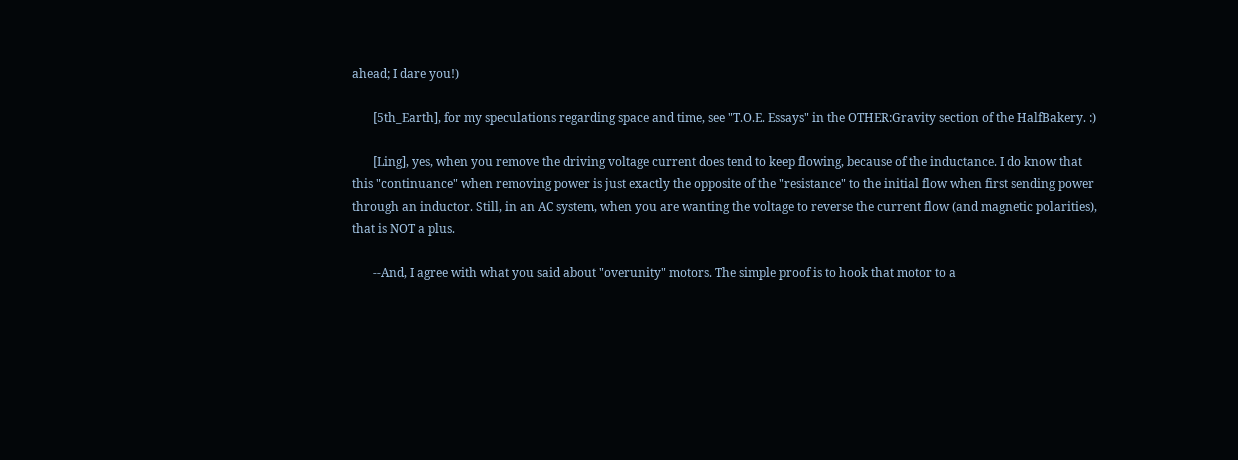ahead; I dare you!)

       [5th_Earth], for my speculations regarding space and time, see "T.O.E. Essays" in the OTHER:Gravity section of the HalfBakery. :)

       [Ling], yes, when you remove the driving voltage current does tend to keep flowing, because of the inductance. I do know that this "continuance" when removing power is just exactly the opposite of the "resistance" to the initial flow when first sending power through an inductor. Still, in an AC system, when you are wanting the voltage to reverse the current flow (and magnetic polarities), that is NOT a plus.

       --And, I agree with what you said about "overunity" motors. The simple proof is to hook that motor to a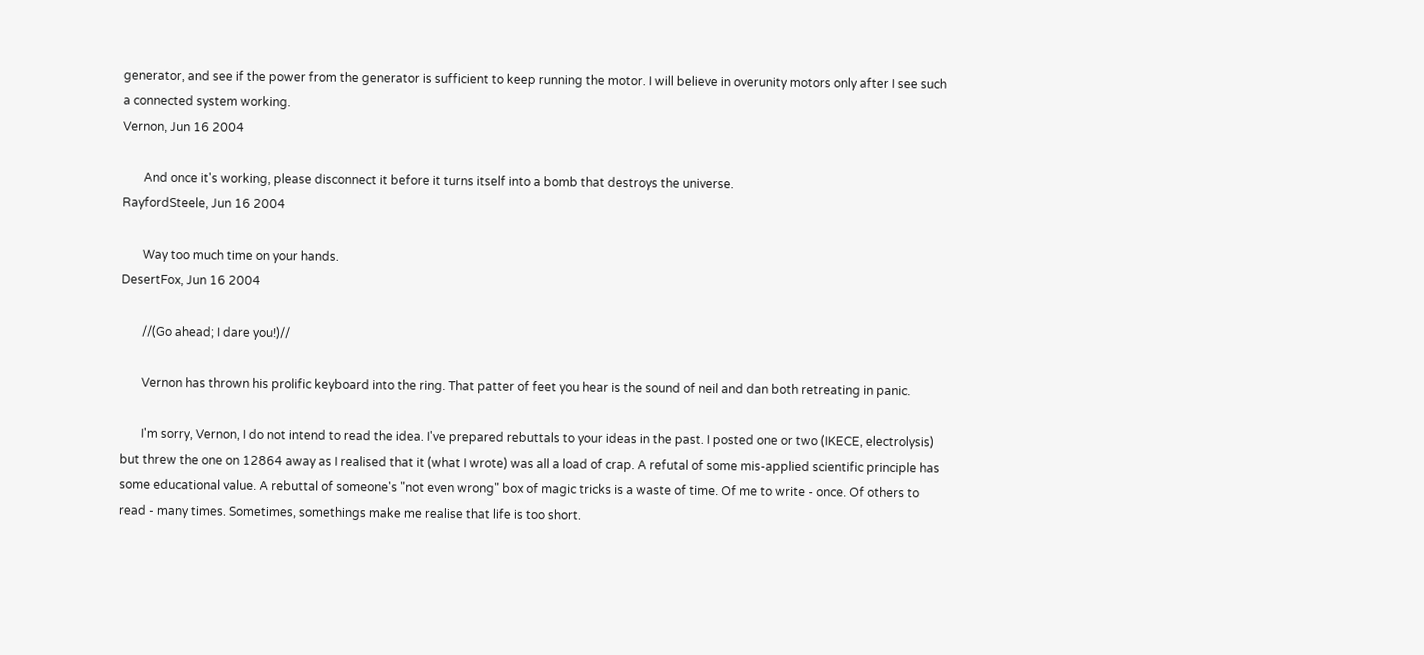generator, and see if the power from the generator is sufficient to keep running the motor. I will believe in overunity motors only after I see such a connected system working.
Vernon, Jun 16 2004

       And once it's working, please disconnect it before it turns itself into a bomb that destroys the universe.
RayfordSteele, Jun 16 2004

       Way too much time on your hands.
DesertFox, Jun 16 2004

       //(Go ahead; I dare you!)//

       Vernon has thrown his prolific keyboard into the ring. That patter of feet you hear is the sound of neil and dan both retreating in panic.

       I'm sorry, Vernon, I do not intend to read the idea. I've prepared rebuttals to your ideas in the past. I posted one or two (IKECE, electrolysis) but threw the one on 12864 away as I realised that it (what I wrote) was all a load of crap. A refutal of some mis-applied scientific principle has some educational value. A rebuttal of someone's "not even wrong" box of magic tricks is a waste of time. Of me to write - once. Of others to read - many times. Sometimes, somethings make me realise that life is too short.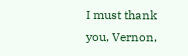I must thank you, Vernon,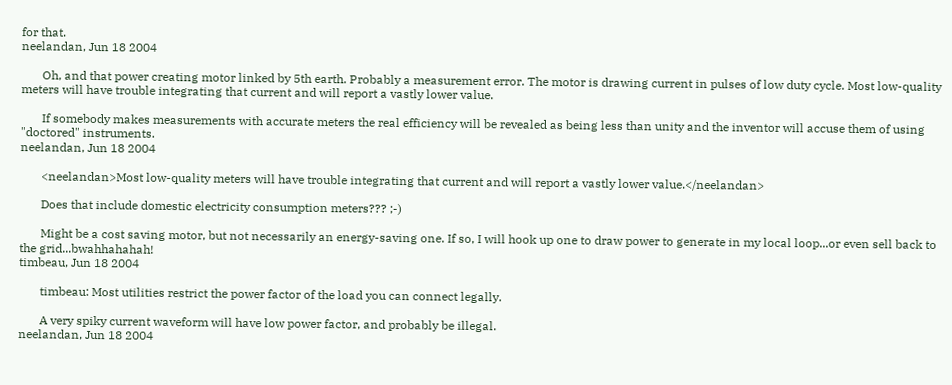for that.
neelandan, Jun 18 2004

       Oh, and that power creating motor linked by 5th earth. Probably a measurement error. The motor is drawing current in pulses of low duty cycle. Most low-quality meters will have trouble integrating that current and will report a vastly lower value.

       If somebody makes measurements with accurate meters the real efficiency will be revealed as being less than unity and the inventor will accuse them of using "doctored" instruments.
neelandan, Jun 18 2004

       <neelandan>Most low-quality meters will have trouble integrating that current and will report a vastly lower value.</neelandan>

       Does that include domestic electricity consumption meters??? ;-)

       Might be a cost saving motor, but not necessarily an energy-saving one. If so, I will hook up one to draw power to generate in my local loop...or even sell back to the grid...bwahhahahah!
timbeau, Jun 18 2004

       timbeau: Most utilities restrict the power factor of the load you can connect legally.

       A very spiky current waveform will have low power factor, and probably be illegal.
neelandan, Jun 18 2004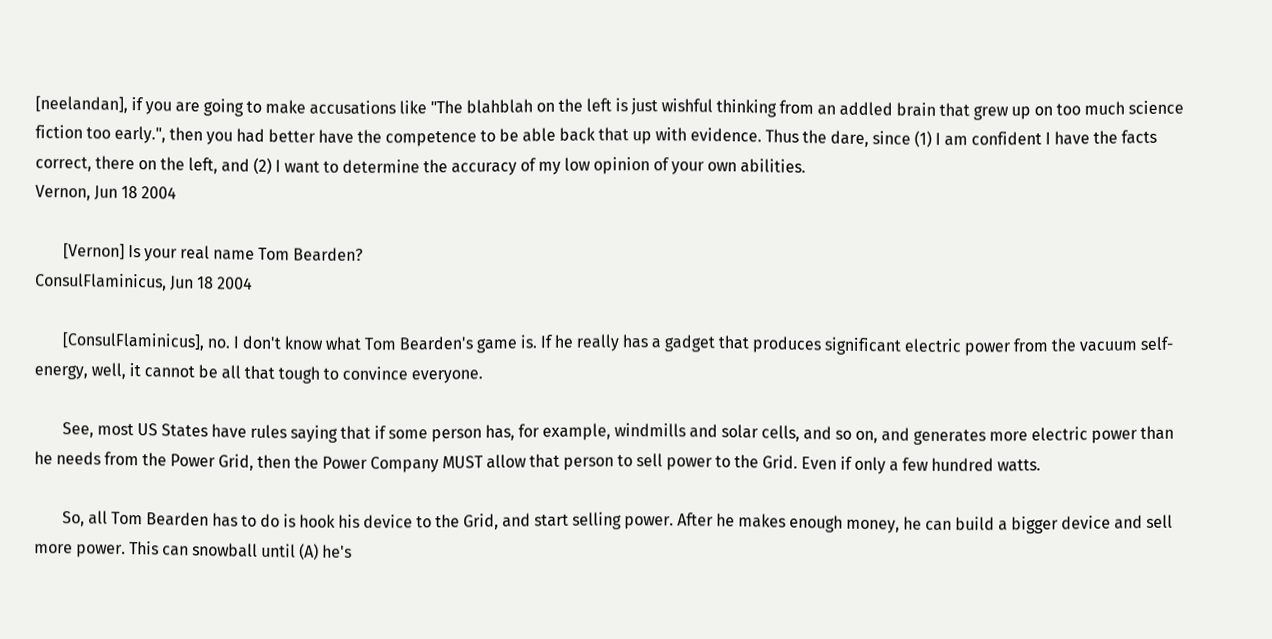[neelandan], if you are going to make accusations like "The blahblah on the left is just wishful thinking from an addled brain that grew up on too much science fiction too early.", then you had better have the competence to be able back that up with evidence. Thus the dare, since (1) I am confident I have the facts correct, there on the left, and (2) I want to determine the accuracy of my low opinion of your own abilities.
Vernon, Jun 18 2004

       [Vernon] Is your real name Tom Bearden?
ConsulFlaminicus, Jun 18 2004

       [ConsulFlaminicus], no. I don't know what Tom Bearden's game is. If he really has a gadget that produces significant electric power from the vacuum self-energy, well, it cannot be all that tough to convince everyone.

       See, most US States have rules saying that if some person has, for example, windmills and solar cells, and so on, and generates more electric power than he needs from the Power Grid, then the Power Company MUST allow that person to sell power to the Grid. Even if only a few hundred watts.

       So, all Tom Bearden has to do is hook his device to the Grid, and start selling power. After he makes enough money, he can build a bigger device and sell more power. This can snowball until (A) he's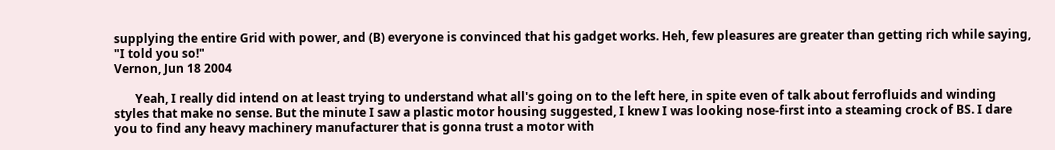supplying the entire Grid with power, and (B) everyone is convinced that his gadget works. Heh, few pleasures are greater than getting rich while saying, "I told you so!"
Vernon, Jun 18 2004

       Yeah, I really did intend on at least trying to understand what all's going on to the left here, in spite even of talk about ferrofluids and winding styles that make no sense. But the minute I saw a plastic motor housing suggested, I knew I was looking nose-first into a steaming crock of BS. I dare you to find any heavy machinery manufacturer that is gonna trust a motor with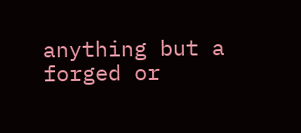anything but a forged or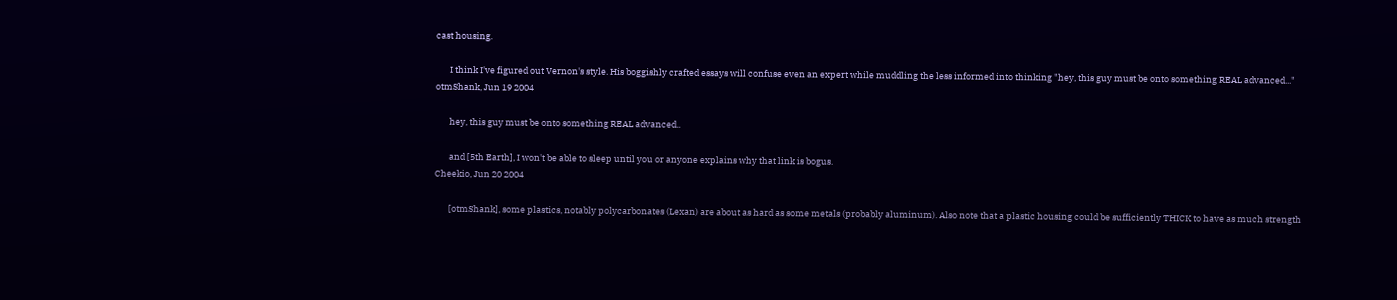cast housing.

       I think I've figured out Vernon's style. His boggishly crafted essays will confuse even an expert while muddling the less informed into thinking "hey, this guy must be onto something REAL advanced..."
otmShank, Jun 19 2004

       hey, this guy must be onto something REAL advanced..

       and [5th Earth], I won't be able to sleep until you or anyone explains why that link is bogus.
Cheekio, Jun 20 2004

       [otmShank], some plastics, notably polycarbonates (Lexan) are about as hard as some metals (probably aluminum). Also note that a plastic housing could be sufficiently THICK to have as much strength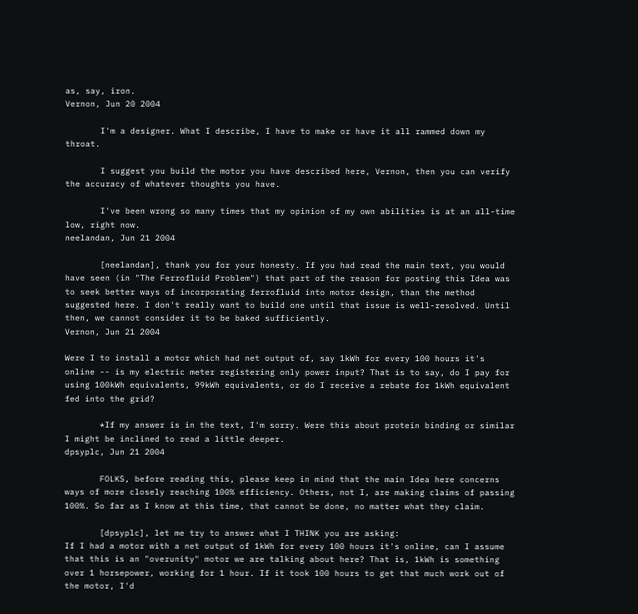as, say, iron.
Vernon, Jun 20 2004

       I'm a designer. What I describe, I have to make or have it all rammed down my throat.

       I suggest you build the motor you have described here, Vernon, then you can verify the accuracy of whatever thoughts you have.

       I've been wrong so many times that my opinion of my own abilities is at an all-time low, right now.
neelandan, Jun 21 2004

       [neelandan], thank you for your honesty. If you had read the main text, you would have seen (in "The Ferrofluid Problem") that part of the reason for posting this Idea was to seek better ways of incorporating ferrofluid into motor design, than the method suggested here. I don't really want to build one until that issue is well-resolved. Until then, we cannot consider it to be baked sufficiently.
Vernon, Jun 21 2004

Were I to install a motor which had net output of, say 1kWh for every 100 hours it's online -- is my electric meter registering only power input? That is to say, do I pay for using 100kWh equivalents, 99kWh equivalents, or do I receive a rebate for 1kWh equivalent fed into the grid?

       *If my answer is in the text, I'm sorry. Were this about protein binding or similar I might be inclined to read a little deeper.
dpsyplc, Jun 21 2004

       FOLKS, before reading this, please keep in mind that the main Idea here concerns ways of more closely reaching 100% efficiency. Others, not I, are making claims of passing 100%. So far as I know at this time, that cannot be done, no matter what they claim.

       [dpsyplc], let me try to answer what I THINK you are asking:
If I had a motor with a net output of 1kWh for every 100 hours it's online, can I assume that this is an "overunity" motor we are talking about here? That is, 1kWh is something over 1 horsepower, working for 1 hour. If it took 100 hours to get that much work out of the motor, I'd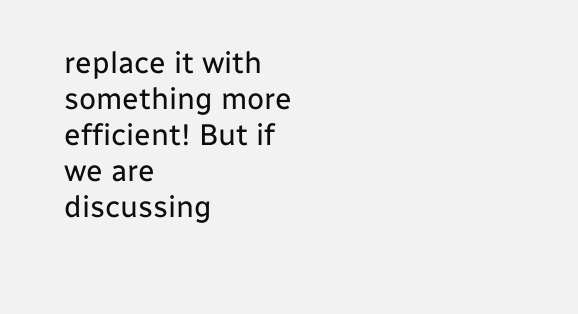replace it with something more efficient! But if we are discussing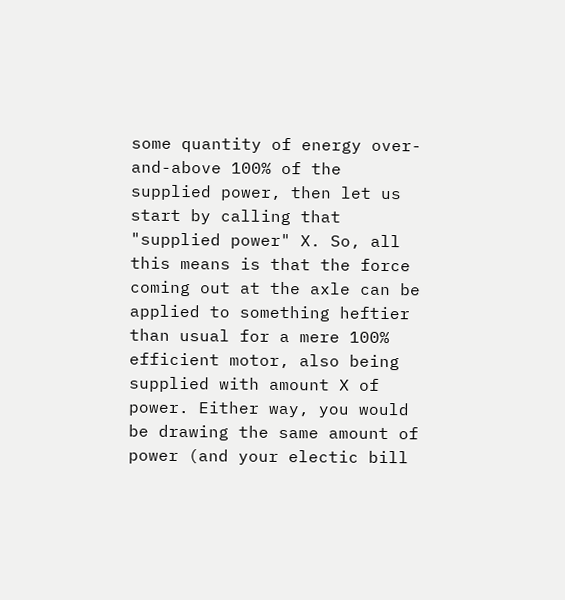some quantity of energy over-and-above 100% of the supplied power, then let us start by calling that "supplied power" X. So, all this means is that the force coming out at the axle can be applied to something heftier than usual for a mere 100% efficient motor, also being supplied with amount X of power. Either way, you would be drawing the same amount of power (and your electic bill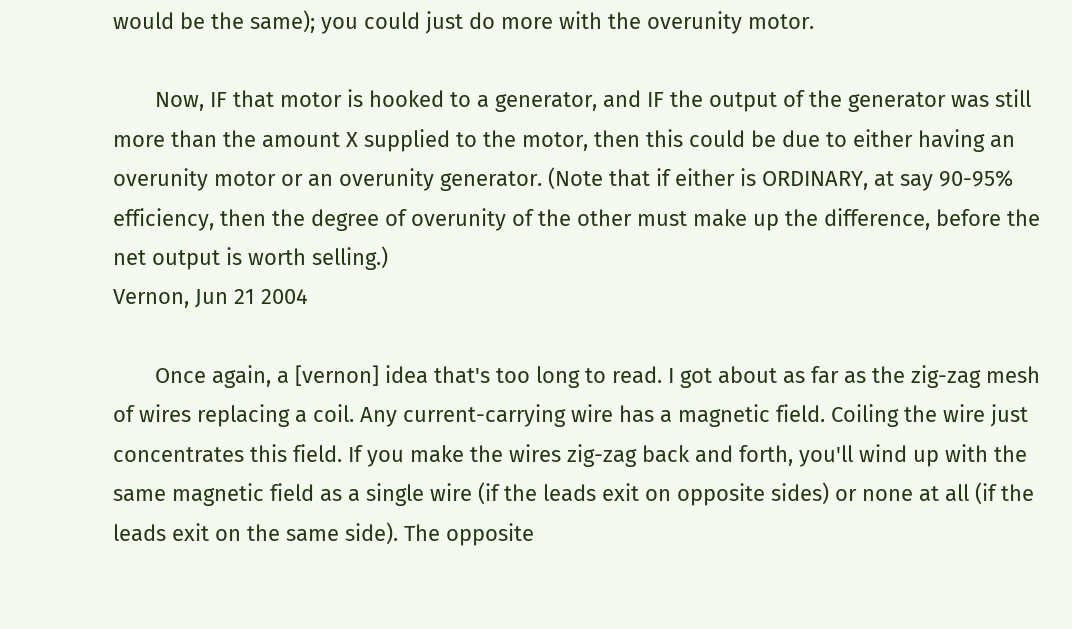would be the same); you could just do more with the overunity motor.

       Now, IF that motor is hooked to a generator, and IF the output of the generator was still more than the amount X supplied to the motor, then this could be due to either having an overunity motor or an overunity generator. (Note that if either is ORDINARY, at say 90-95% efficiency, then the degree of overunity of the other must make up the difference, before the net output is worth selling.)
Vernon, Jun 21 2004

       Once again, a [vernon] idea that's too long to read. I got about as far as the zig-zag mesh of wires replacing a coil. Any current-carrying wire has a magnetic field. Coiling the wire just concentrates this field. If you make the wires zig-zag back and forth, you'll wind up with the same magnetic field as a single wire (if the leads exit on opposite sides) or none at all (if the leads exit on the same side). The opposite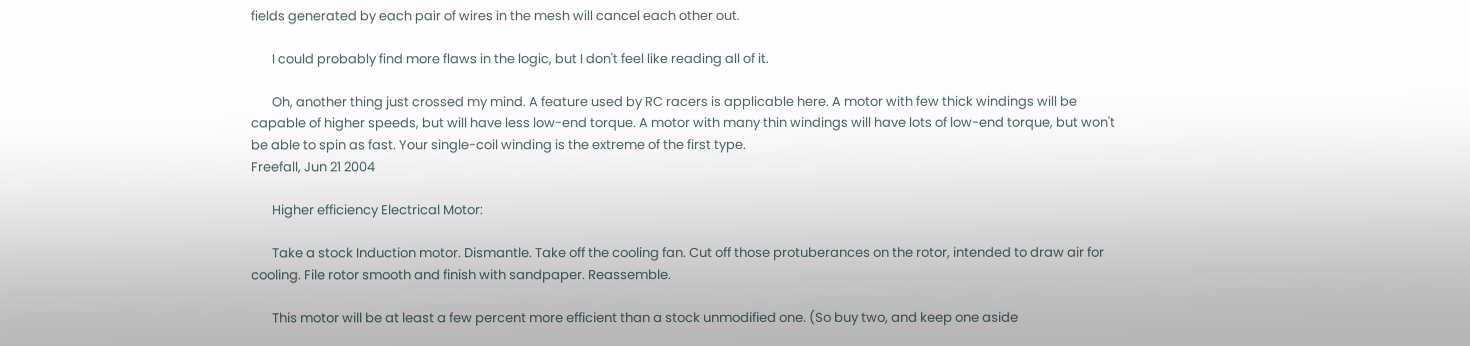fields generated by each pair of wires in the mesh will cancel each other out.

       I could probably find more flaws in the logic, but I don't feel like reading all of it.

       Oh, another thing just crossed my mind. A feature used by RC racers is applicable here. A motor with few thick windings will be capable of higher speeds, but will have less low-end torque. A motor with many thin windings will have lots of low-end torque, but won't be able to spin as fast. Your single-coil winding is the extreme of the first type.
Freefall, Jun 21 2004

       Higher efficiency Electrical Motor:

       Take a stock Induction motor. Dismantle. Take off the cooling fan. Cut off those protuberances on the rotor, intended to draw air for cooling. File rotor smooth and finish with sandpaper. Reassemble.

       This motor will be at least a few percent more efficient than a stock unmodified one. (So buy two, and keep one aside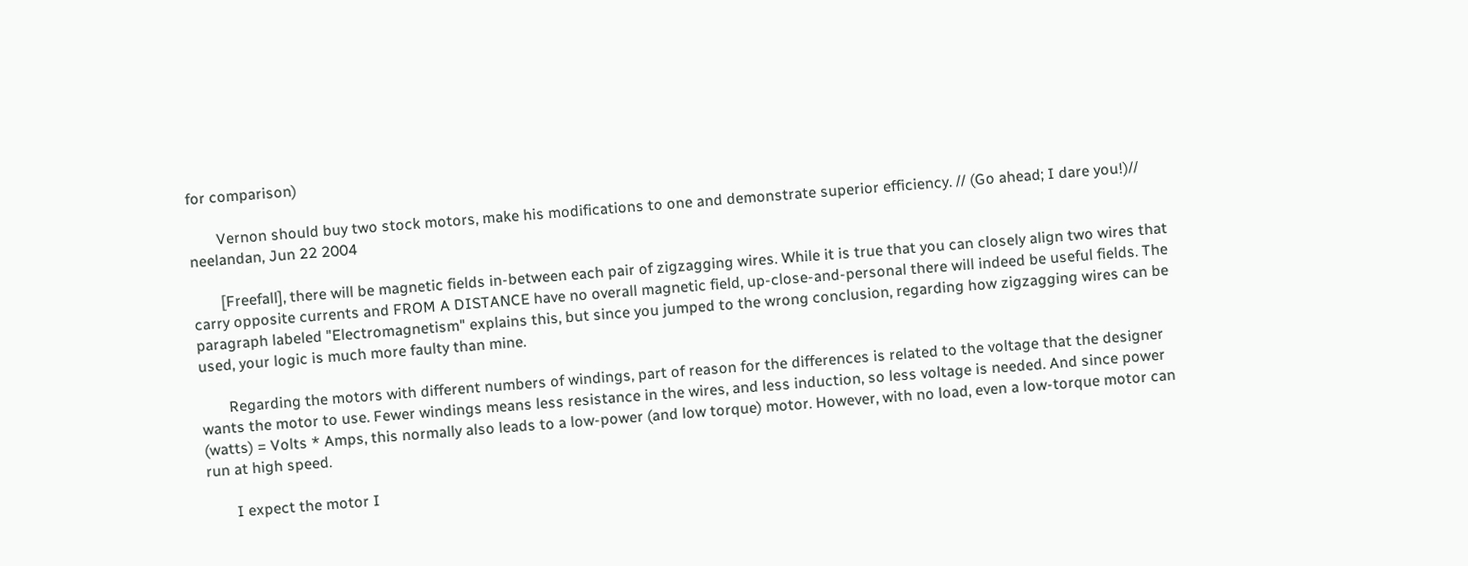for comparison)

       Vernon should buy two stock motors, make his modifications to one and demonstrate superior efficiency. // (Go ahead; I dare you!)//
neelandan, Jun 22 2004

       [Freefall], there will be magnetic fields in-between each pair of zigzagging wires. While it is true that you can closely align two wires that carry opposite currents and FROM A DISTANCE have no overall magnetic field, up-close-and-personal there will indeed be useful fields. The paragraph labeled "Electromagnetism" explains this, but since you jumped to the wrong conclusion, regarding how zigzagging wires can be used, your logic is much more faulty than mine.

       Regarding the motors with different numbers of windings, part of reason for the differences is related to the voltage that the designer wants the motor to use. Fewer windings means less resistance in the wires, and less induction, so less voltage is needed. And since power (watts) = Volts * Amps, this normally also leads to a low-power (and low torque) motor. However, with no load, even a low-torque motor can run at high speed.

       I expect the motor I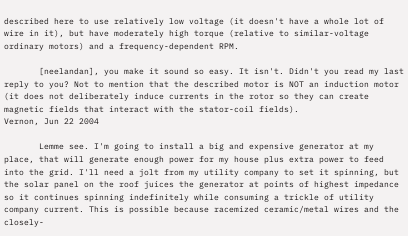described here to use relatively low voltage (it doesn't have a whole lot of wire in it), but have moderately high torque (relative to similar-voltage ordinary motors) and a frequency-dependent RPM.

       [neelandan], you make it sound so easy. It isn't. Didn't you read my last reply to you? Not to mention that the described motor is NOT an induction motor (it does not deliberately induce currents in the rotor so they can create magnetic fields that interact with the stator-coil fields).
Vernon, Jun 22 2004

       Lemme see. I'm going to install a big and expensive generator at my place, that will generate enough power for my house plus extra power to feed into the grid. I'll need a jolt from my utility company to set it spinning, but the solar panel on the roof juices the generator at points of highest impedance so it continues spinning indefinitely while consuming a trickle of utility company current. This is possible because racemized ceramic/metal wires and the closely-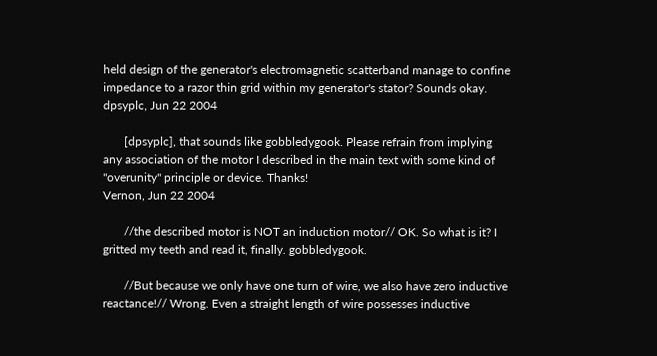held design of the generator's electromagnetic scatterband manage to confine impedance to a razor thin grid within my generator's stator? Sounds okay.
dpsyplc, Jun 22 2004

       [dpsyplc], that sounds like gobbledygook. Please refrain from implying any association of the motor I described in the main text with some kind of "overunity" principle or device. Thanks!
Vernon, Jun 22 2004

       //the described motor is NOT an induction motor// OK. So what is it? I gritted my teeth and read it, finally. gobbledygook.

       //But because we only have one turn of wire, we also have zero inductive reactance!// Wrong. Even a straight length of wire possesses inductive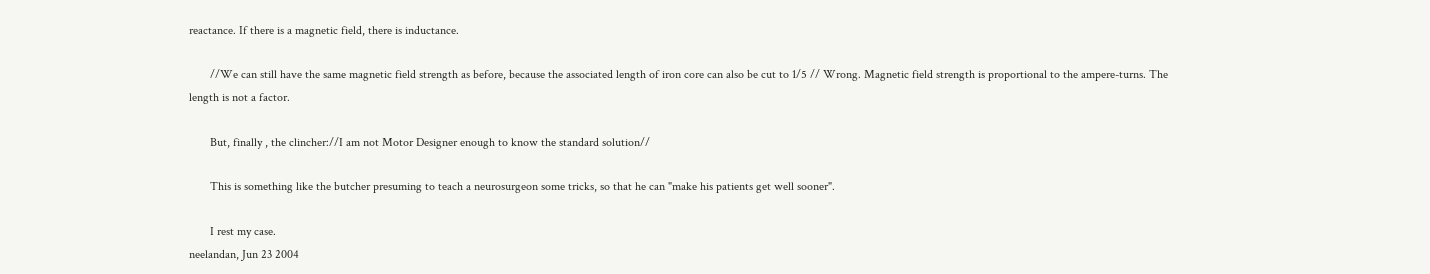reactance. If there is a magnetic field, there is inductance.

       //We can still have the same magnetic field strength as before, because the associated length of iron core can also be cut to 1/5 // Wrong. Magnetic field strength is proportional to the ampere-turns. The length is not a factor.

       But, finally , the clincher://I am not Motor Designer enough to know the standard solution//

       This is something like the butcher presuming to teach a neurosurgeon some tricks, so that he can "make his patients get well sooner".

       I rest my case.
neelandan, Jun 23 2004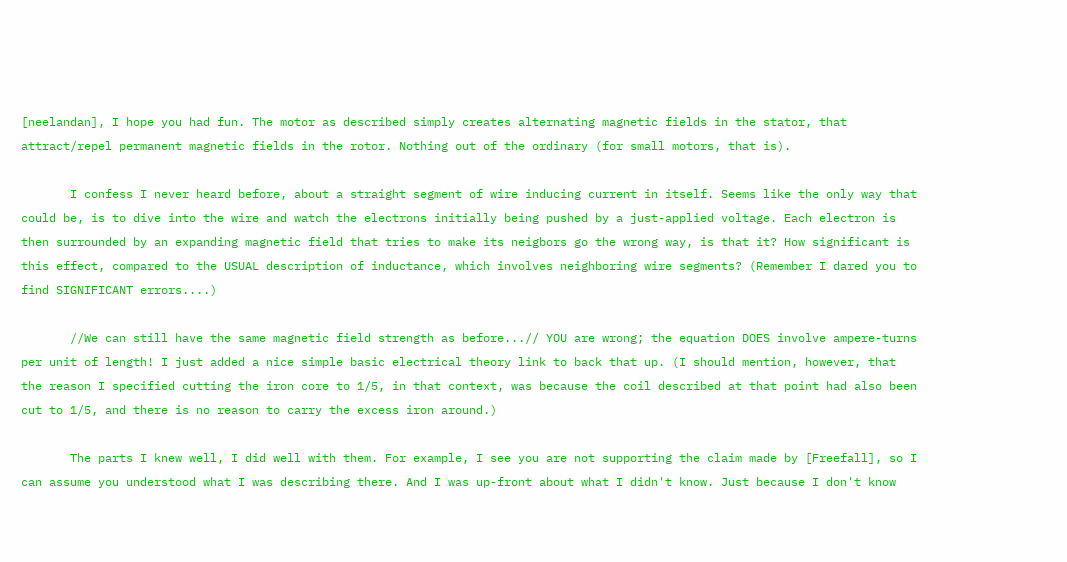[neelandan], I hope you had fun. The motor as described simply creates alternating magnetic fields in the stator, that attract/repel permanent magnetic fields in the rotor. Nothing out of the ordinary (for small motors, that is).

       I confess I never heard before, about a straight segment of wire inducing current in itself. Seems like the only way that could be, is to dive into the wire and watch the electrons initially being pushed by a just-applied voltage. Each electron is then surrounded by an expanding magnetic field that tries to make its neigbors go the wrong way, is that it? How significant is this effect, compared to the USUAL description of inductance, which involves neighboring wire segments? (Remember I dared you to find SIGNIFICANT errors....)

       //We can still have the same magnetic field strength as before...// YOU are wrong; the equation DOES involve ampere-turns per unit of length! I just added a nice simple basic electrical theory link to back that up. (I should mention, however, that the reason I specified cutting the iron core to 1/5, in that context, was because the coil described at that point had also been cut to 1/5, and there is no reason to carry the excess iron around.)

       The parts I knew well, I did well with them. For example, I see you are not supporting the claim made by [Freefall], so I can assume you understood what I was describing there. And I was up-front about what I didn't know. Just because I don't know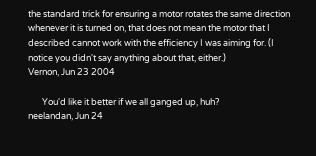the standard trick for ensuring a motor rotates the same direction whenever it is turned on, that does not mean the motor that I described cannot work with the efficiency I was aiming for. (I notice you didn't say anything about that, either.)
Vernon, Jun 23 2004

       You'd like it better if we all ganged up, huh?
neelandan, Jun 24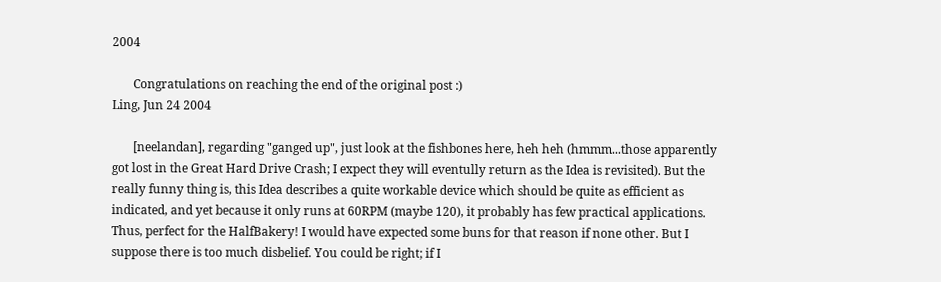2004

       Congratulations on reaching the end of the original post :)
Ling, Jun 24 2004

       [neelandan], regarding "ganged up", just look at the fishbones here, heh heh (hmmm...those apparently got lost in the Great Hard Drive Crash; I expect they will eventully return as the Idea is revisited). But the really funny thing is, this Idea describes a quite workable device which should be quite as efficient as indicated, and yet because it only runs at 60RPM (maybe 120), it probably has few practical applications. Thus, perfect for the HalfBakery! I would have expected some buns for that reason if none other. But I suppose there is too much disbelief. You could be right; if I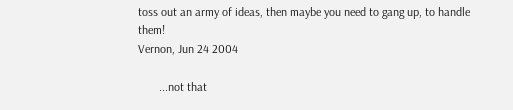toss out an army of ideas, then maybe you need to gang up, to handle them!
Vernon, Jun 24 2004

       ...not that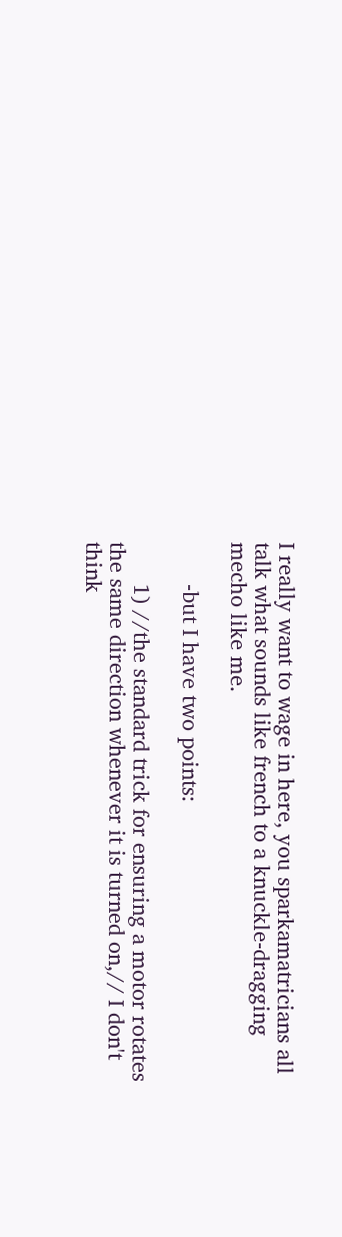I really want to wage in here, you sparkamatricians all talk what sounds like french to a knuckle-dragging mecho like me.

       -but I have two points:

       1) //the standard trick for ensuring a motor rotates the same direction whenever it is turned on,// I don't think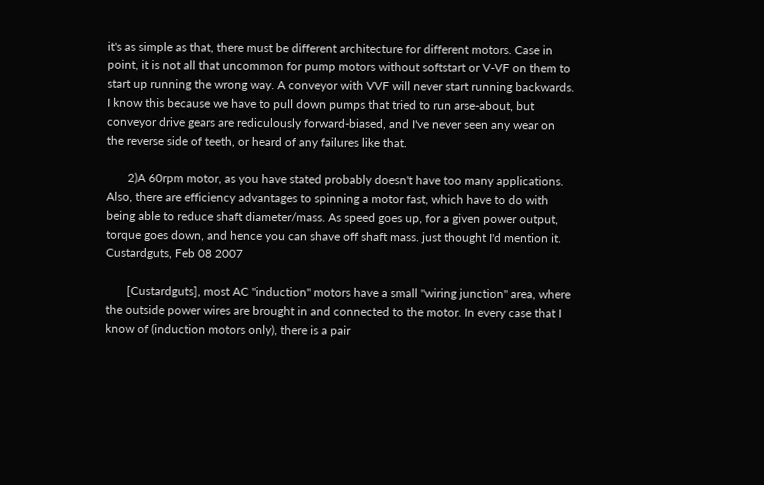it's as simple as that, there must be different architecture for different motors. Case in point, it is not all that uncommon for pump motors without softstart or V-VF on them to start up running the wrong way. A conveyor with VVF will never start running backwards. I know this because we have to pull down pumps that tried to run arse-about, but conveyor drive gears are rediculously forward-biased, and I've never seen any wear on the reverse side of teeth, or heard of any failures like that.

       2)A 60rpm motor, as you have stated probably doesn't have too many applications. Also, there are efficiency advantages to spinning a motor fast, which have to do with being able to reduce shaft diameter/mass. As speed goes up, for a given power output, torque goes down, and hence you can shave off shaft mass. just thought I'd mention it.
Custardguts, Feb 08 2007

       [Custardguts], most AC "induction" motors have a small "wiring junction" area, where the outside power wires are brought in and connected to the motor. In every case that I know of (induction motors only), there is a pair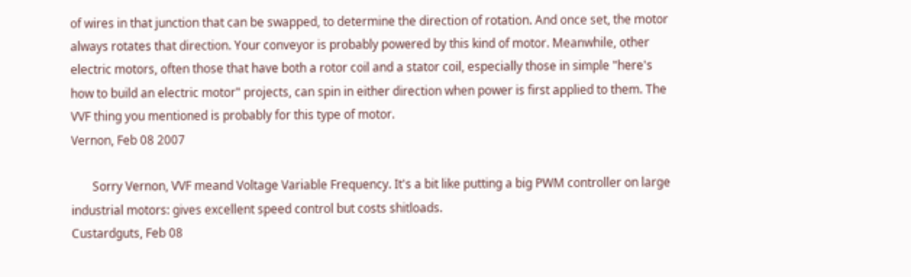of wires in that junction that can be swapped, to determine the direction of rotation. And once set, the motor always rotates that direction. Your conveyor is probably powered by this kind of motor. Meanwhile, other electric motors, often those that have both a rotor coil and a stator coil, especially those in simple "here's how to build an electric motor" projects, can spin in either direction when power is first applied to them. The VVF thing you mentioned is probably for this type of motor.
Vernon, Feb 08 2007

       Sorry Vernon, VVF meand Voltage Variable Frequency. It's a bit like putting a big PWM controller on large industrial motors: gives excellent speed control but costs shitloads.
Custardguts, Feb 08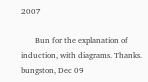2007

       Bun for the explanation of induction, with diagrams. Thanks.
bungston, Dec 09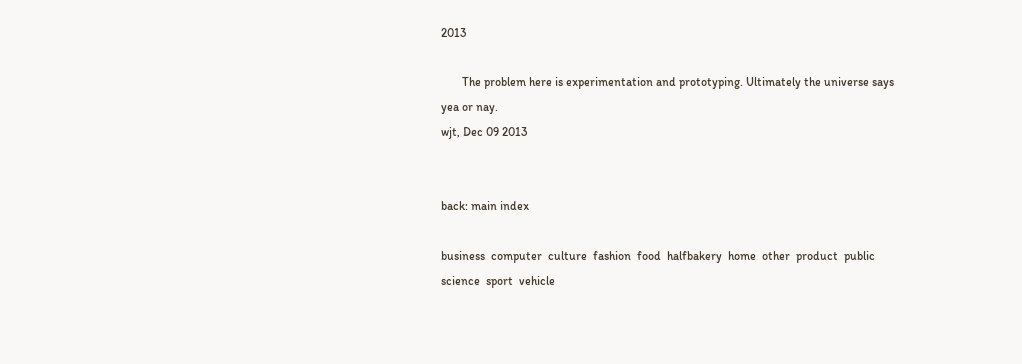2013

       The problem here is experimentation and prototyping. Ultimately the universe says yea or nay.
wjt, Dec 09 2013


back: main index

business  computer  culture  fashion  food  halfbakery  home  other  product  public  science  sport  vehicle